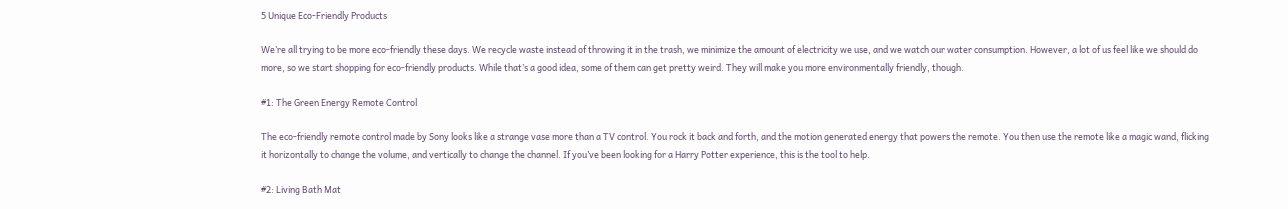5 Unique Eco-Friendly Products

We’re all trying to be more eco-friendly these days. We recycle waste instead of throwing it in the trash, we minimize the amount of electricity we use, and we watch our water consumption. However, a lot of us feel like we should do more, so we start shopping for eco-friendly products. While that’s a good idea, some of them can get pretty weird. They will make you more environmentally friendly, though.

#1: The Green Energy Remote Control

The eco-friendly remote control made by Sony looks like a strange vase more than a TV control. You rock it back and forth, and the motion generated energy that powers the remote. You then use the remote like a magic wand, flicking it horizontally to change the volume, and vertically to change the channel. If you’ve been looking for a Harry Potter experience, this is the tool to help.

#2: Living Bath Mat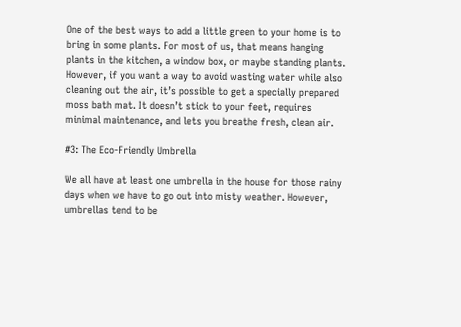One of the best ways to add a little green to your home is to bring in some plants. For most of us, that means hanging plants in the kitchen, a window box, or maybe standing plants. However, if you want a way to avoid wasting water while also cleaning out the air, it’s possible to get a specially prepared moss bath mat. It doesn’t stick to your feet, requires minimal maintenance, and lets you breathe fresh, clean air.

#3: The Eco-Friendly Umbrella

We all have at least one umbrella in the house for those rainy days when we have to go out into misty weather. However, umbrellas tend to be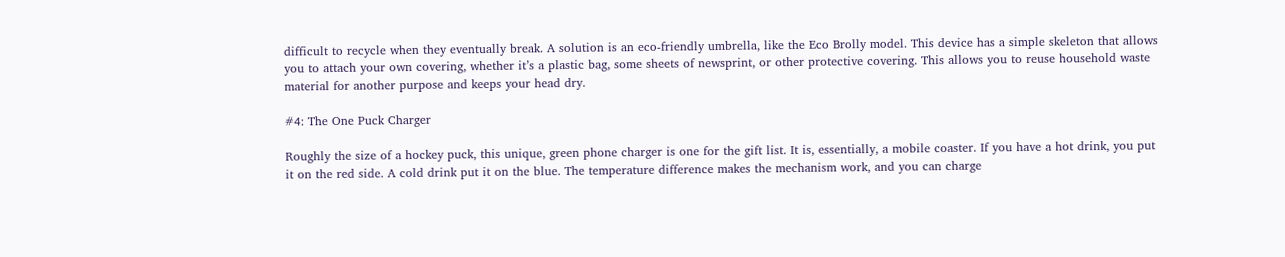difficult to recycle when they eventually break. A solution is an eco-friendly umbrella, like the Eco Brolly model. This device has a simple skeleton that allows you to attach your own covering, whether it’s a plastic bag, some sheets of newsprint, or other protective covering. This allows you to reuse household waste material for another purpose and keeps your head dry.

#4: The One Puck Charger

Roughly the size of a hockey puck, this unique, green phone charger is one for the gift list. It is, essentially, a mobile coaster. If you have a hot drink, you put it on the red side. A cold drink put it on the blue. The temperature difference makes the mechanism work, and you can charge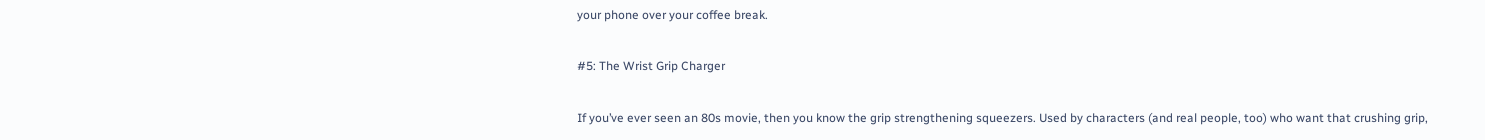your phone over your coffee break.

#5: The Wrist Grip Charger

If you’ve ever seen an 80s movie, then you know the grip strengthening squeezers. Used by characters (and real people, too) who want that crushing grip,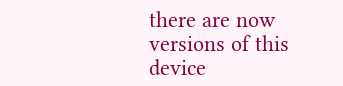there are now versions of this device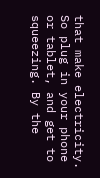that make electricity. So plug in your phone or tablet, and get to squeezing. By the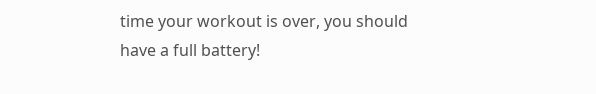time your workout is over, you should have a full battery!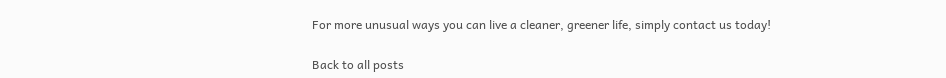For more unusual ways you can live a cleaner, greener life, simply contact us today!

Back to all posts